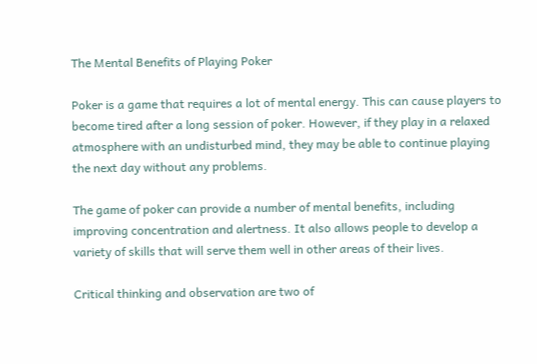The Mental Benefits of Playing Poker

Poker is a game that requires a lot of mental energy. This can cause players to become tired after a long session of poker. However, if they play in a relaxed atmosphere with an undisturbed mind, they may be able to continue playing the next day without any problems.

The game of poker can provide a number of mental benefits, including improving concentration and alertness. It also allows people to develop a variety of skills that will serve them well in other areas of their lives.

Critical thinking and observation are two of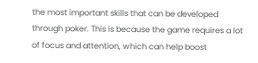the most important skills that can be developed through poker. This is because the game requires a lot of focus and attention, which can help boost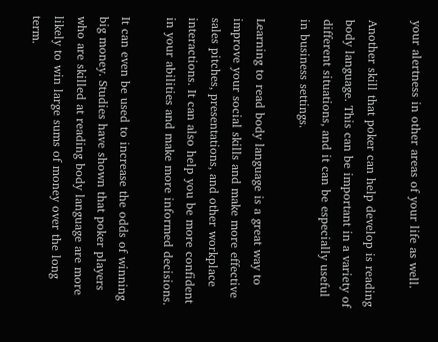your alertness in other areas of your life as well.

Another skill that poker can help develop is reading body language. This can be important in a variety of different situations, and it can be especially useful in business settings.

Learning to read body language is a great way to improve your social skills and make more effective sales pitches, presentations, and other workplace interactions. It can also help you be more confident in your abilities and make more informed decisions.

It can even be used to increase the odds of winning big money. Studies have shown that poker players who are skilled at reading body language are more likely to win large sums of money over the long term.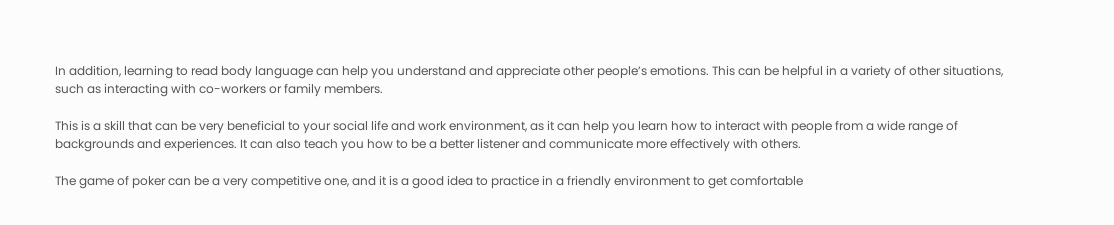In addition, learning to read body language can help you understand and appreciate other people’s emotions. This can be helpful in a variety of other situations, such as interacting with co-workers or family members.

This is a skill that can be very beneficial to your social life and work environment, as it can help you learn how to interact with people from a wide range of backgrounds and experiences. It can also teach you how to be a better listener and communicate more effectively with others.

The game of poker can be a very competitive one, and it is a good idea to practice in a friendly environment to get comfortable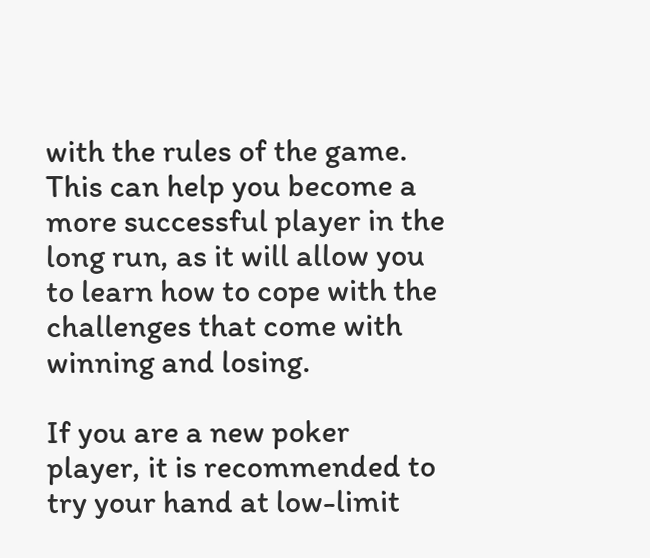with the rules of the game. This can help you become a more successful player in the long run, as it will allow you to learn how to cope with the challenges that come with winning and losing.

If you are a new poker player, it is recommended to try your hand at low-limit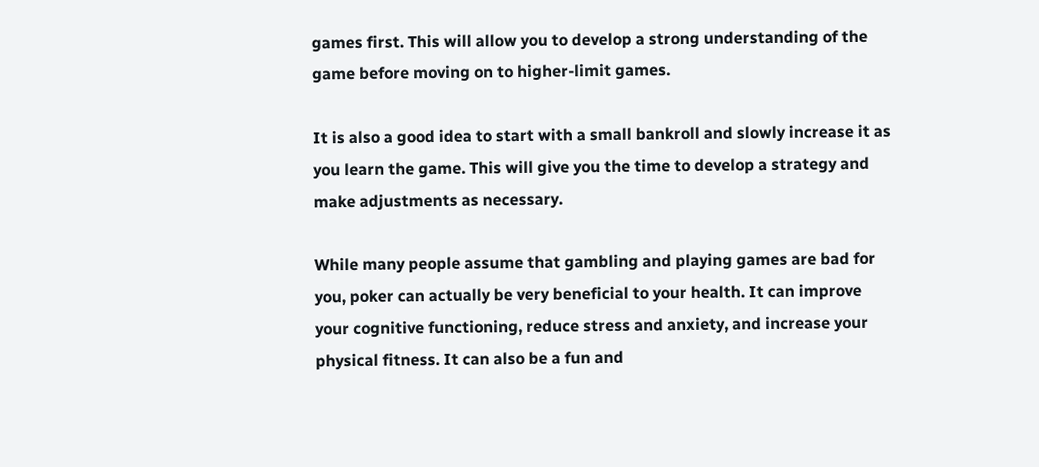games first. This will allow you to develop a strong understanding of the game before moving on to higher-limit games.

It is also a good idea to start with a small bankroll and slowly increase it as you learn the game. This will give you the time to develop a strategy and make adjustments as necessary.

While many people assume that gambling and playing games are bad for you, poker can actually be very beneficial to your health. It can improve your cognitive functioning, reduce stress and anxiety, and increase your physical fitness. It can also be a fun and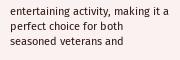entertaining activity, making it a perfect choice for both seasoned veterans and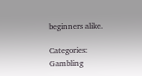beginners alike.

Categories: Gambling